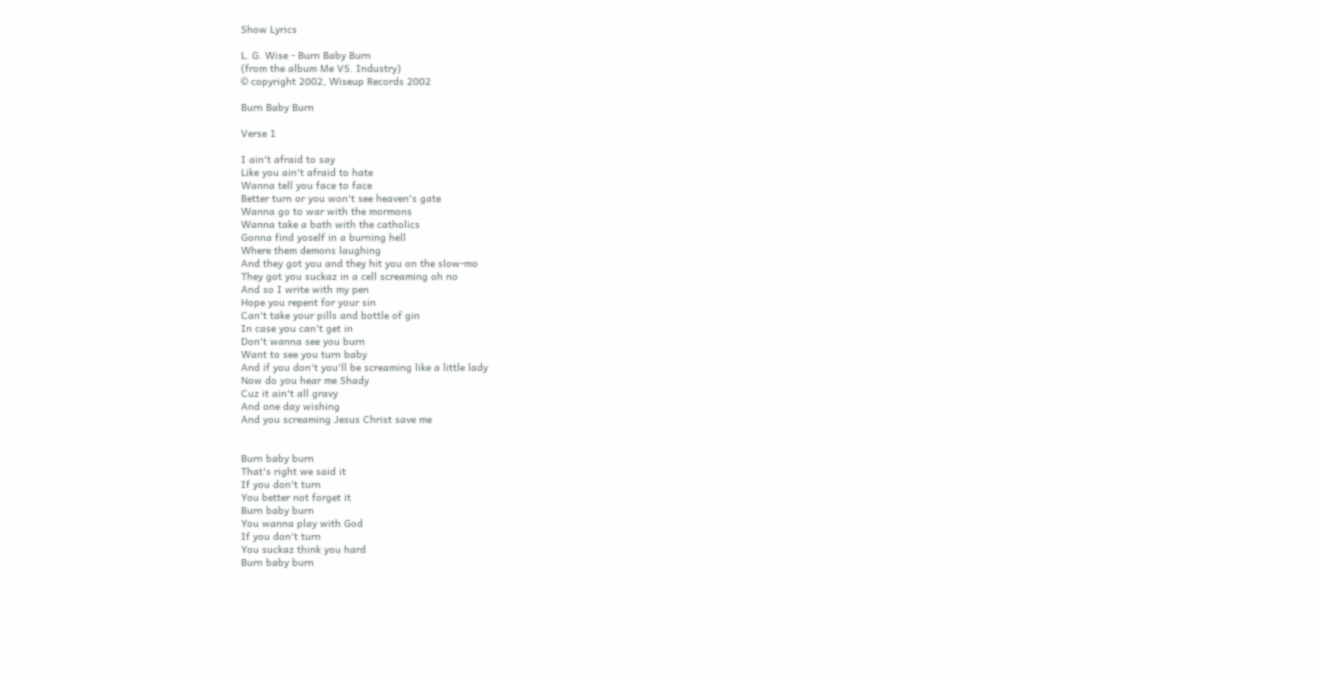Show Lyrics

L. G. Wise - Burn Baby Burn
(from the album Me VS. Industry)
© copyright 2002, Wiseup Records 2002

Burn Baby Burn

Verse 1

I ain't afraid to say
Like you ain't afraid to hate
Wanna tell you face to face
Better turn or you won't see heaven's gate
Wanna go to war with the mormons
Wanna take a bath with the catholics
Gonna find yoself in a burning hell
Where them demons laughing
And they got you and they hit you on the slow-mo
They got you suckaz in a cell screaming oh no
And so I write with my pen
Hope you repent for your sin
Can't take your pills and bottle of gin
In case you can't get in
Don't wanna see you burn
Want to see you turn baby
And if you don't you'll be screaming like a little lady
Now do you hear me Shady
Cuz it ain't all gravy
And one day wishing
And you screaming Jesus Christ save me


Burn baby burn
That's right we said it
If you don't turn
You better not forget it
Burn baby burn
You wanna play with God
If you don't turn
You suckaz think you hard
Burn baby burn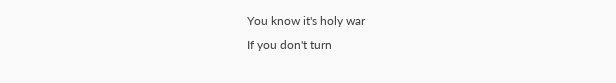You know it's holy war
If you don't turn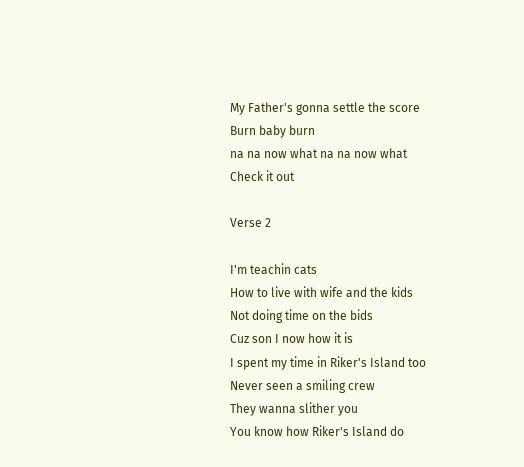My Father's gonna settle the score
Burn baby burn
na na now what na na now what
Check it out

Verse 2

I'm teachin cats
How to live with wife and the kids
Not doing time on the bids
Cuz son I now how it is
I spent my time in Riker's Island too
Never seen a smiling crew
They wanna slither you
You know how Riker's Island do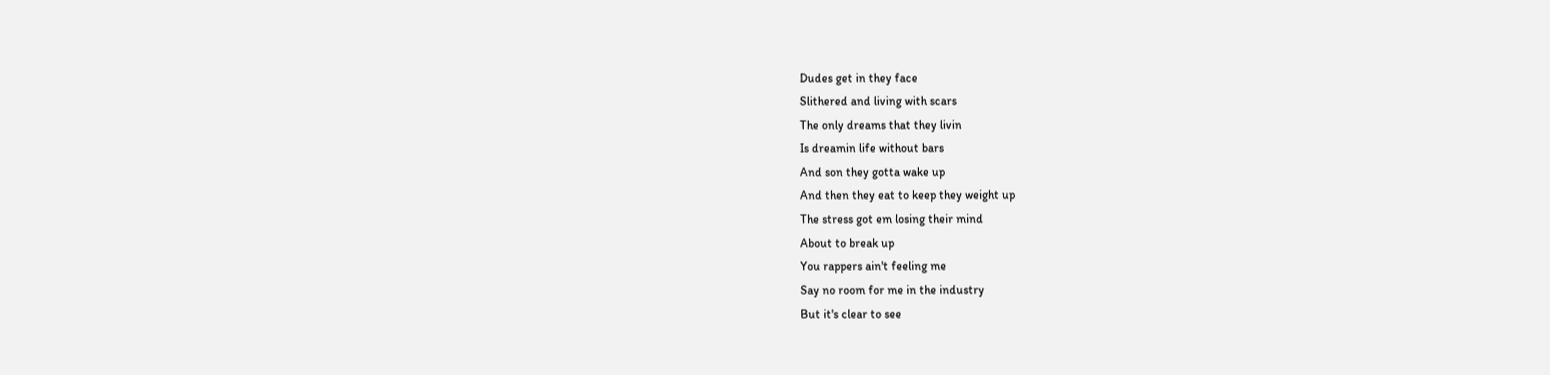Dudes get in they face
Slithered and living with scars
The only dreams that they livin
Is dreamin life without bars
And son they gotta wake up
And then they eat to keep they weight up
The stress got em losing their mind
About to break up
You rappers ain't feeling me
Say no room for me in the industry
But it's clear to see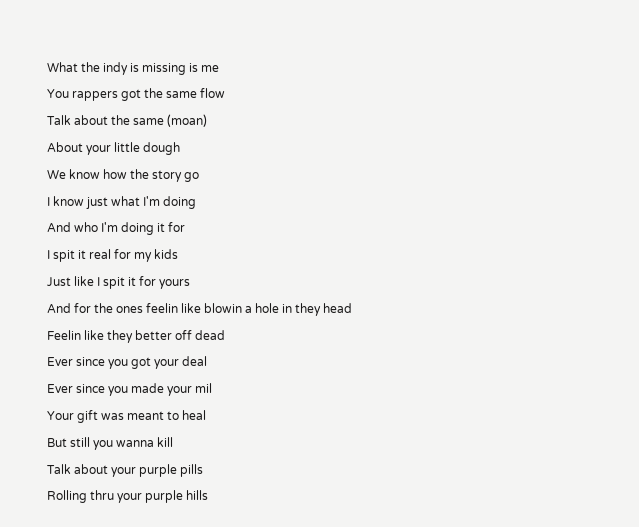What the indy is missing is me
You rappers got the same flow
Talk about the same (moan)
About your little dough
We know how the story go
I know just what I'm doing
And who I'm doing it for
I spit it real for my kids
Just like I spit it for yours
And for the ones feelin like blowin a hole in they head
Feelin like they better off dead
Ever since you got your deal
Ever since you made your mil
Your gift was meant to heal
But still you wanna kill
Talk about your purple pills
Rolling thru your purple hills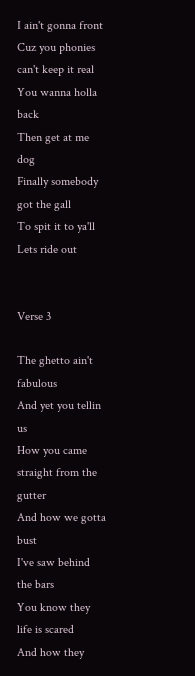I ain't gonna front
Cuz you phonies can't keep it real
You wanna holla back
Then get at me dog
Finally somebody got the gall
To spit it to ya'll
Lets ride out


Verse 3

The ghetto ain't fabulous
And yet you tellin us
How you came straight from the gutter
And how we gotta bust
I've saw behind the bars
You know they life is scared
And how they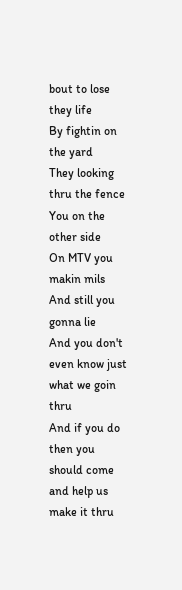bout to lose they life
By fightin on the yard
They looking thru the fence
You on the other side
On MTV you makin mils
And still you gonna lie
And you don't even know just what we goin thru
And if you do then you should come and help us make it thru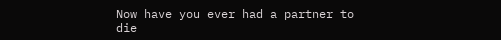Now have you ever had a partner to die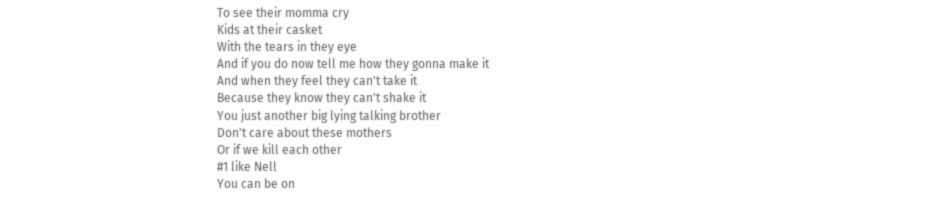To see their momma cry
Kids at their casket
With the tears in they eye
And if you do now tell me how they gonna make it
And when they feel they can't take it
Because they know they can't shake it
You just another big lying talking brother
Don't care about these mothers
Or if we kill each other
#1 like Nell
You can be on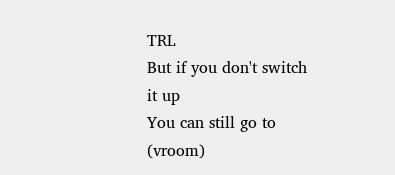TRL
But if you don't switch it up
You can still go to (vroom)